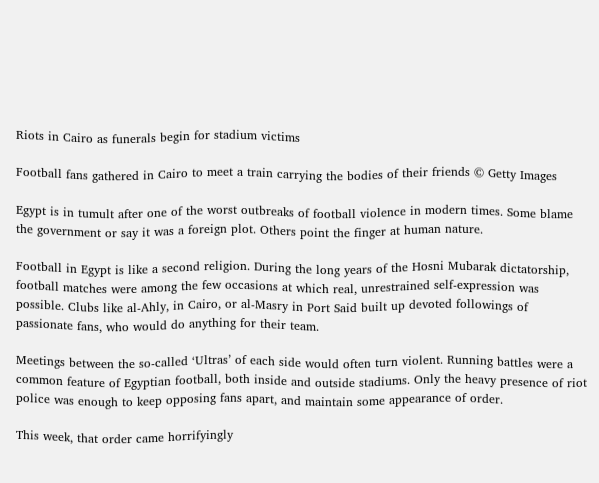Riots in Cairo as funerals begin for stadium victims

Football fans gathered in Cairo to meet a train carrying the bodies of their friends © Getty Images

Egypt is in tumult after one of the worst outbreaks of football violence in modern times. Some blame the government or say it was a foreign plot. Others point the finger at human nature.

Football in Egypt is like a second religion. During the long years of the Hosni Mubarak dictatorship, football matches were among the few occasions at which real, unrestrained self-expression was possible. Clubs like al-Ahly, in Cairo, or al-Masry in Port Said built up devoted followings of passionate fans, who would do anything for their team.

Meetings between the so-called ‘Ultras’ of each side would often turn violent. Running battles were a common feature of Egyptian football, both inside and outside stadiums. Only the heavy presence of riot police was enough to keep opposing fans apart, and maintain some appearance of order.

This week, that order came horrifyingly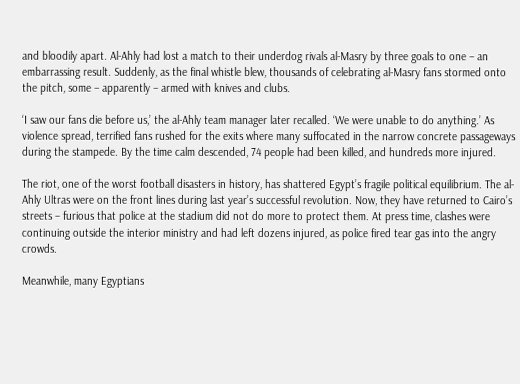and bloodily apart. Al-Ahly had lost a match to their underdog rivals al-Masry by three goals to one – an embarrassing result. Suddenly, as the final whistle blew, thousands of celebrating al-Masry fans stormed onto the pitch, some – apparently – armed with knives and clubs.

‘I saw our fans die before us,’ the al-Ahly team manager later recalled. ‘We were unable to do anything.’ As violence spread, terrified fans rushed for the exits where many suffocated in the narrow concrete passageways during the stampede. By the time calm descended, 74 people had been killed, and hundreds more injured.

The riot, one of the worst football disasters in history, has shattered Egypt’s fragile political equilibrium. The al-Ahly Ultras were on the front lines during last year’s successful revolution. Now, they have returned to Cairo’s streets – furious that police at the stadium did not do more to protect them. At press time, clashes were continuing outside the interior ministry and had left dozens injured, as police fired tear gas into the angry crowds.

Meanwhile, many Egyptians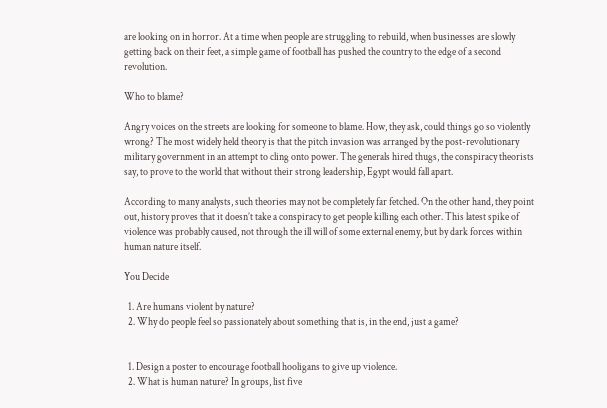are looking on in horror. At a time when people are struggling to rebuild, when businesses are slowly getting back on their feet, a simple game of football has pushed the country to the edge of a second revolution.

Who to blame?

Angry voices on the streets are looking for someone to blame. How, they ask, could things go so violently wrong? The most widely held theory is that the pitch invasion was arranged by the post-revolutionary military government in an attempt to cling onto power. The generals hired thugs, the conspiracy theorists say, to prove to the world that without their strong leadership, Egypt would fall apart.

According to many analysts, such theories may not be completely far fetched. On the other hand, they point out, history proves that it doesn’t take a conspiracy to get people killing each other. This latest spike of violence was probably caused, not through the ill will of some external enemy, but by dark forces within human nature itself.

You Decide

  1. Are humans violent by nature?
  2. Why do people feel so passionately about something that is, in the end, just a game?


  1. Design a poster to encourage football hooligans to give up violence.
  2. What is human nature? In groups, list five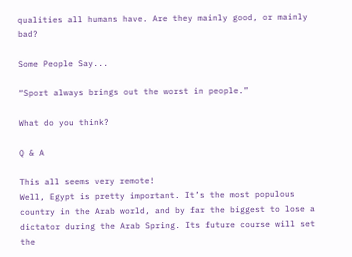qualities all humans have. Are they mainly good, or mainly bad?

Some People Say...

“Sport always brings out the worst in people.”

What do you think?

Q & A

This all seems very remote!
Well, Egypt is pretty important. It’s the most populous country in the Arab world, and by far the biggest to lose a dictator during the Arab Spring. Its future course will set the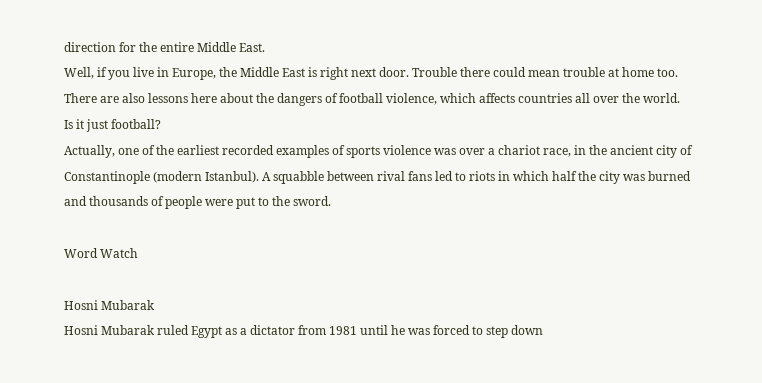direction for the entire Middle East.
Well, if you live in Europe, the Middle East is right next door. Trouble there could mean trouble at home too. There are also lessons here about the dangers of football violence, which affects countries all over the world.
Is it just football?
Actually, one of the earliest recorded examples of sports violence was over a chariot race, in the ancient city of Constantinople (modern Istanbul). A squabble between rival fans led to riots in which half the city was burned and thousands of people were put to the sword.

Word Watch

Hosni Mubarak
Hosni Mubarak ruled Egypt as a dictator from 1981 until he was forced to step down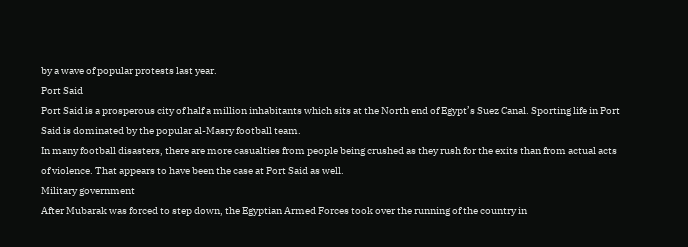by a wave of popular protests last year.
Port Said
Port Said is a prosperous city of half a million inhabitants which sits at the North end of Egypt’s Suez Canal. Sporting life in Port Said is dominated by the popular al-Masry football team.
In many football disasters, there are more casualties from people being crushed as they rush for the exits than from actual acts of violence. That appears to have been the case at Port Said as well.
Military government
After Mubarak was forced to step down, the Egyptian Armed Forces took over the running of the country in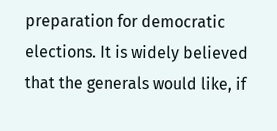preparation for democratic elections. It is widely believed that the generals would like, if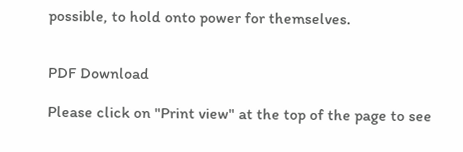possible, to hold onto power for themselves.


PDF Download

Please click on "Print view" at the top of the page to see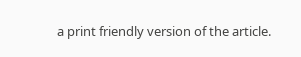a print friendly version of the article.